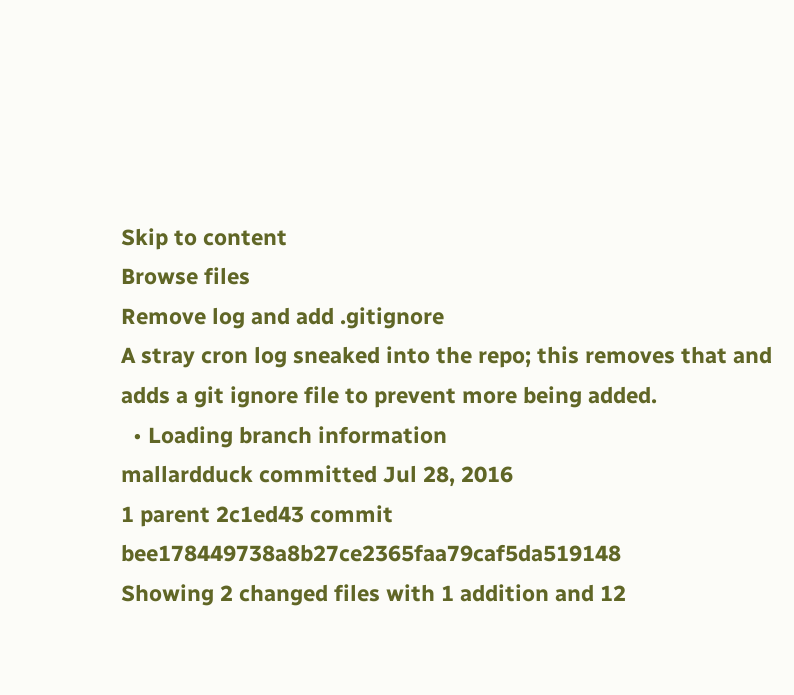Skip to content
Browse files
Remove log and add .gitignore
A stray cron log sneaked into the repo; this removes that and adds a git ignore file to prevent more being added.
  • Loading branch information
mallardduck committed Jul 28, 2016
1 parent 2c1ed43 commit bee178449738a8b27ce2365faa79caf5da519148
Showing 2 changed files with 1 addition and 12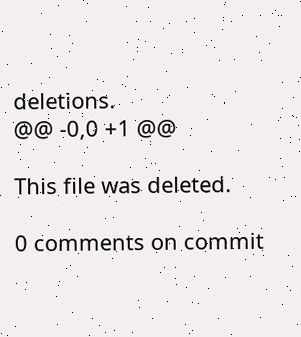deletions.
@@ -0,0 +1 @@

This file was deleted.

0 comments on commit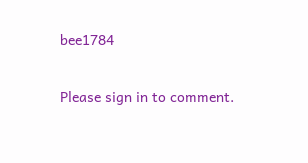bee1784

Please sign in to comment.